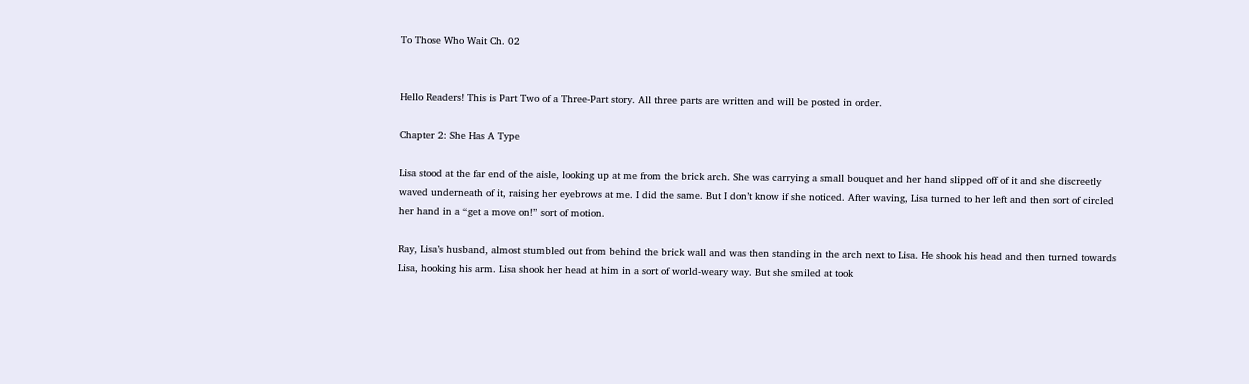To Those Who Wait Ch. 02


Hello Readers! This is Part Two of a Three-Part story. All three parts are written and will be posted in order.

Chapter 2: She Has A Type

Lisa stood at the far end of the aisle, looking up at me from the brick arch. She was carrying a small bouquet and her hand slipped off of it and she discreetly waved underneath of it, raising her eyebrows at me. I did the same. But I don’t know if she noticed. After waving, Lisa turned to her left and then sort of circled her hand in a “get a move on!” sort of motion.

Ray, Lisa’s husband, almost stumbled out from behind the brick wall and was then standing in the arch next to Lisa. He shook his head and then turned towards Lisa, hooking his arm. Lisa shook her head at him in a sort of world-weary way. But she smiled at took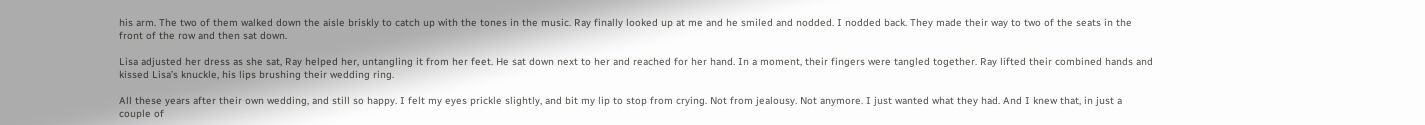his arm. The two of them walked down the aisle briskly to catch up with the tones in the music. Ray finally looked up at me and he smiled and nodded. I nodded back. They made their way to two of the seats in the front of the row and then sat down.

Lisa adjusted her dress as she sat, Ray helped her, untangling it from her feet. He sat down next to her and reached for her hand. In a moment, their fingers were tangled together. Ray lifted their combined hands and kissed Lisa’s knuckle, his lips brushing their wedding ring.

All these years after their own wedding, and still so happy. I felt my eyes prickle slightly, and bit my lip to stop from crying. Not from jealousy. Not anymore. I just wanted what they had. And I knew that, in just a couple of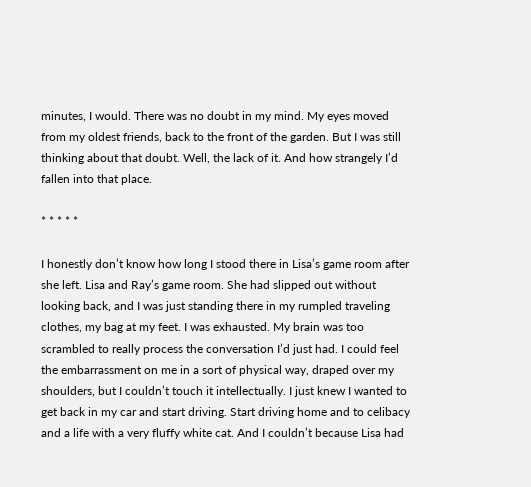minutes, I would. There was no doubt in my mind. My eyes moved from my oldest friends, back to the front of the garden. But I was still thinking about that doubt. Well, the lack of it. And how strangely I’d fallen into that place.

* * * * *

I honestly don’t know how long I stood there in Lisa’s game room after she left. Lisa and Ray’s game room. She had slipped out without looking back, and I was just standing there in my rumpled traveling clothes, my bag at my feet. I was exhausted. My brain was too scrambled to really process the conversation I’d just had. I could feel the embarrassment on me in a sort of physical way, draped over my shoulders, but I couldn’t touch it intellectually. I just knew I wanted to get back in my car and start driving. Start driving home and to celibacy and a life with a very fluffy white cat. And I couldn’t because Lisa had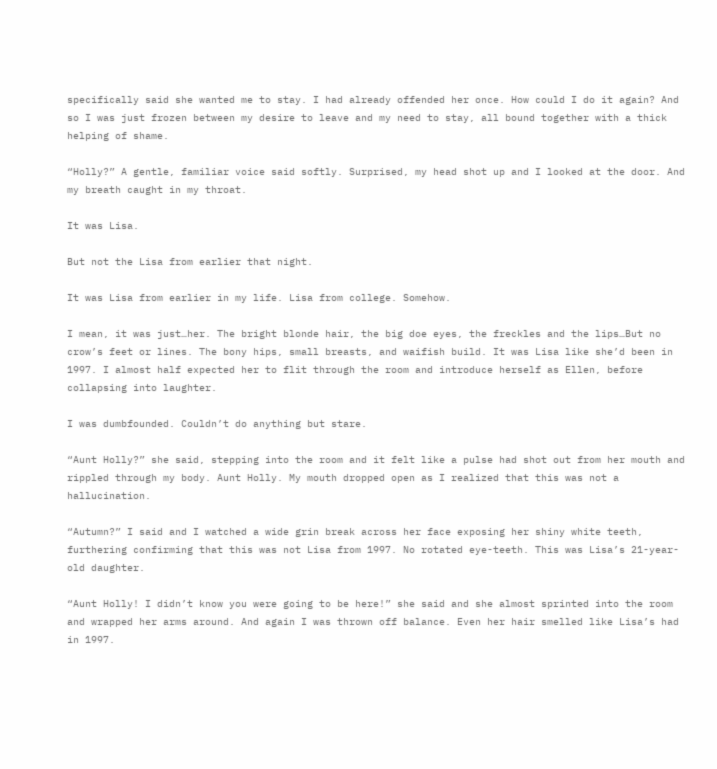specifically said she wanted me to stay. I had already offended her once. How could I do it again? And so I was just frozen between my desire to leave and my need to stay, all bound together with a thick helping of shame.

“Holly?” A gentle, familiar voice said softly. Surprised, my head shot up and I looked at the door. And my breath caught in my throat.

It was Lisa.

But not the Lisa from earlier that night.

It was Lisa from earlier in my life. Lisa from college. Somehow.

I mean, it was just…her. The bright blonde hair, the big doe eyes, the freckles and the lips…But no crow’s feet or lines. The bony hips, small breasts, and waifish build. It was Lisa like she’d been in 1997. I almost half expected her to flit through the room and introduce herself as Ellen, before collapsing into laughter.

I was dumbfounded. Couldn’t do anything but stare.

“Aunt Holly?” she said, stepping into the room and it felt like a pulse had shot out from her mouth and rippled through my body. Aunt Holly. My mouth dropped open as I realized that this was not a hallucination.

“Autumn?” I said and I watched a wide grin break across her face exposing her shiny white teeth, furthering confirming that this was not Lisa from 1997. No rotated eye-teeth. This was Lisa’s 21-year-old daughter.

“Aunt Holly! I didn’t know you were going to be here!” she said and she almost sprinted into the room and wrapped her arms around. And again I was thrown off balance. Even her hair smelled like Lisa’s had in 1997.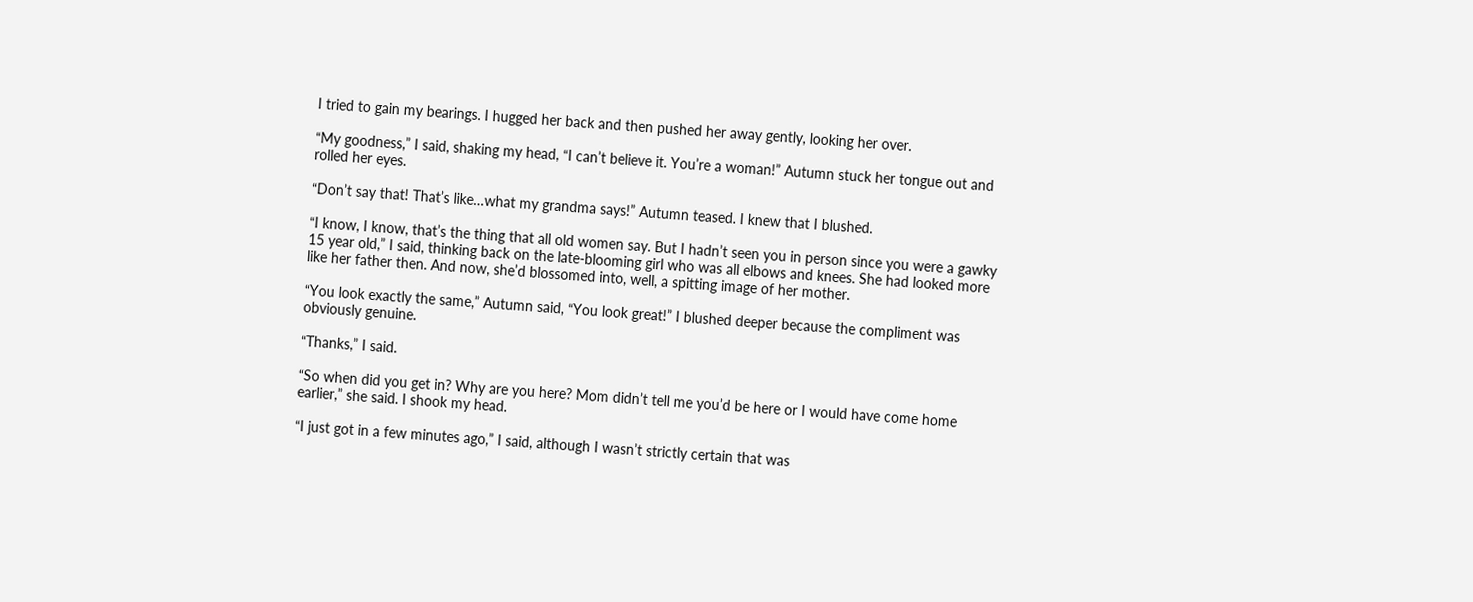I tried to gain my bearings. I hugged her back and then pushed her away gently, looking her over.

“My goodness,” I said, shaking my head, “I can’t believe it. You’re a woman!” Autumn stuck her tongue out and rolled her eyes.

“Don’t say that! That’s like…what my grandma says!” Autumn teased. I knew that I blushed.

“I know, I know, that’s the thing that all old women say. But I hadn’t seen you in person since you were a gawky 15 year old,” I said, thinking back on the late-blooming girl who was all elbows and knees. She had looked more like her father then. And now, she’d blossomed into, well, a spitting image of her mother.

“You look exactly the same,” Autumn said, “You look great!” I blushed deeper because the compliment was obviously genuine.

“Thanks,” I said.

“So when did you get in? Why are you here? Mom didn’t tell me you’d be here or I would have come home earlier,” she said. I shook my head.

“I just got in a few minutes ago,” I said, although I wasn’t strictly certain that was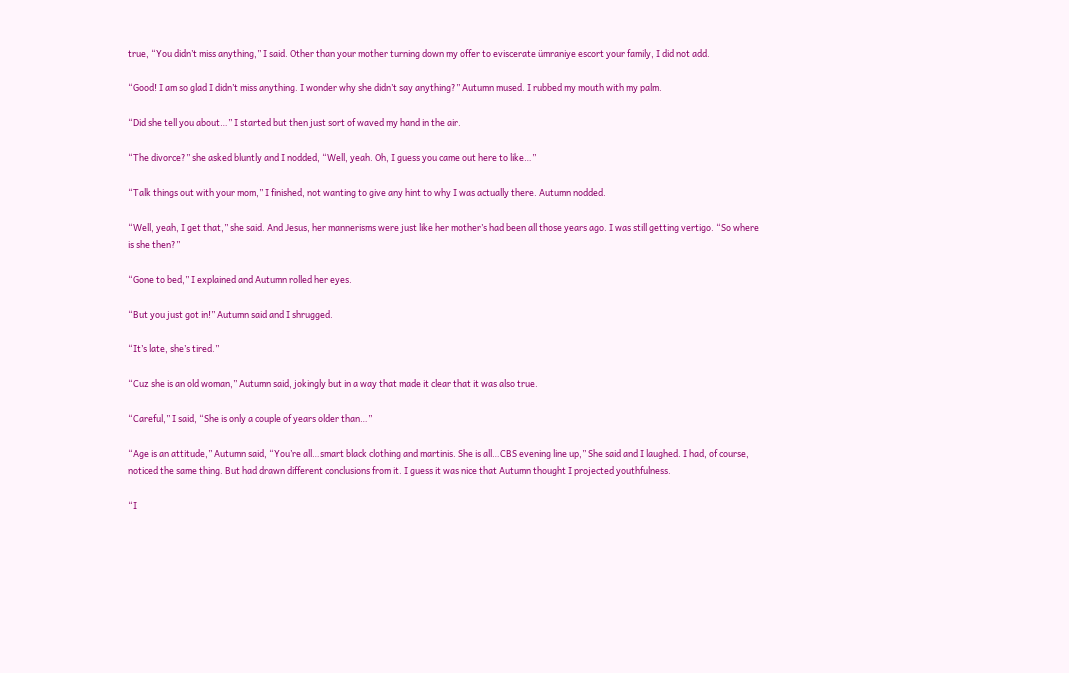true, “You didn’t miss anything,” I said. Other than your mother turning down my offer to eviscerate ümraniye escort your family, I did not add.

“Good! I am so glad I didn’t miss anything. I wonder why she didn’t say anything?” Autumn mused. I rubbed my mouth with my palm.

“Did she tell you about…” I started but then just sort of waved my hand in the air.

“The divorce?” she asked bluntly and I nodded, “Well, yeah. Oh, I guess you came out here to like…”

“Talk things out with your mom,” I finished, not wanting to give any hint to why I was actually there. Autumn nodded.

“Well, yeah, I get that,” she said. And Jesus, her mannerisms were just like her mother’s had been all those years ago. I was still getting vertigo. “So where is she then?”

“Gone to bed,” I explained and Autumn rolled her eyes.

“But you just got in!” Autumn said and I shrugged.

“It’s late, she’s tired.”

“Cuz she is an old woman,” Autumn said, jokingly but in a way that made it clear that it was also true.

“Careful,” I said, “She is only a couple of years older than…”

“Age is an attitude,” Autumn said, “You’re all…smart black clothing and martinis. She is all…CBS evening line up,” She said and I laughed. I had, of course, noticed the same thing. But had drawn different conclusions from it. I guess it was nice that Autumn thought I projected youthfulness.

“I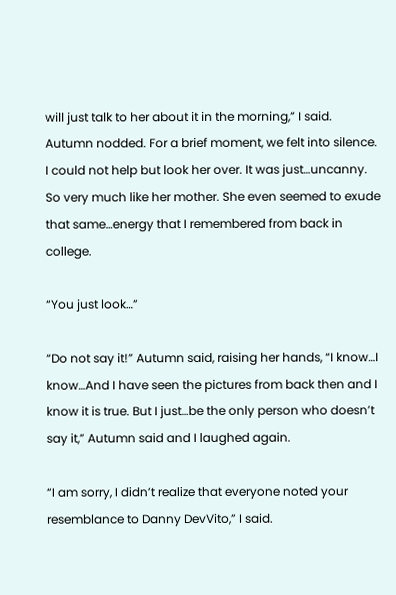will just talk to her about it in the morning,” I said. Autumn nodded. For a brief moment, we felt into silence. I could not help but look her over. It was just…uncanny. So very much like her mother. She even seemed to exude that same…energy that I remembered from back in college.

“You just look…”

“Do not say it!” Autumn said, raising her hands, “I know…I know…And I have seen the pictures from back then and I know it is true. But I just…be the only person who doesn’t say it,” Autumn said and I laughed again.

“I am sorry, I didn’t realize that everyone noted your resemblance to Danny DevVito,” I said.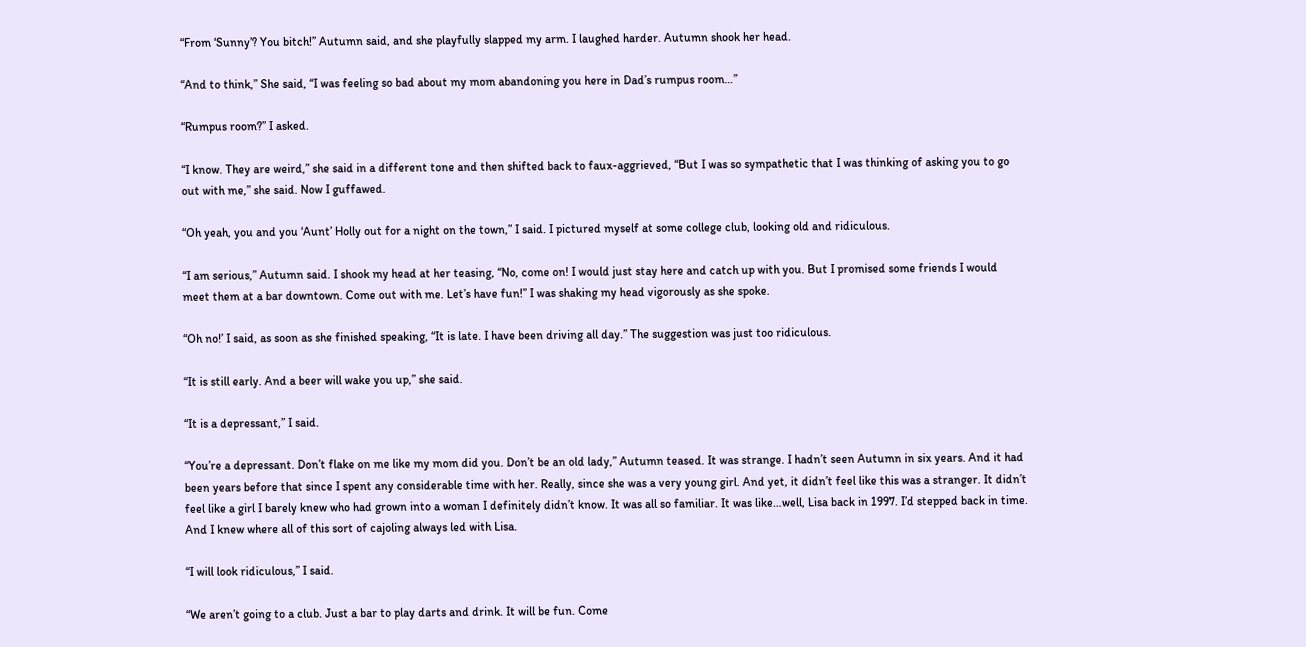“From ‘Sunny’? You bitch!” Autumn said, and she playfully slapped my arm. I laughed harder. Autumn shook her head.

“And to think,” She said, “I was feeling so bad about my mom abandoning you here in Dad’s rumpus room…”

“Rumpus room?” I asked.

“I know. They are weird,” she said in a different tone and then shifted back to faux-aggrieved, “But I was so sympathetic that I was thinking of asking you to go out with me,” she said. Now I guffawed.

“Oh yeah, you and you ‘Aunt’ Holly out for a night on the town,” I said. I pictured myself at some college club, looking old and ridiculous.

“I am serious,” Autumn said. I shook my head at her teasing, “No, come on! I would just stay here and catch up with you. But I promised some friends I would meet them at a bar downtown. Come out with me. Let’s have fun!” I was shaking my head vigorously as she spoke.

“Oh no!’ I said, as soon as she finished speaking, “It is late. I have been driving all day.” The suggestion was just too ridiculous.

“It is still early. And a beer will wake you up,” she said.

“It is a depressant,” I said.

“You’re a depressant. Don’t flake on me like my mom did you. Don’t be an old lady,” Autumn teased. It was strange. I hadn’t seen Autumn in six years. And it had been years before that since I spent any considerable time with her. Really, since she was a very young girl. And yet, it didn’t feel like this was a stranger. It didn’t feel like a girl I barely knew who had grown into a woman I definitely didn’t know. It was all so familiar. It was like…well, Lisa back in 1997. I’d stepped back in time. And I knew where all of this sort of cajoling always led with Lisa.

“I will look ridiculous,” I said.

“We aren’t going to a club. Just a bar to play darts and drink. It will be fun. Come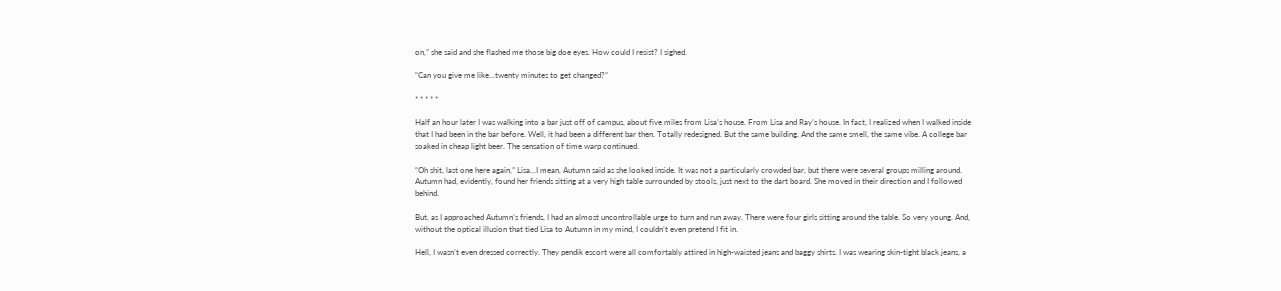on,” she said and she flashed me those big doe eyes. How could I resist? I sighed.

“Can you give me like…twenty minutes to get changed?”

* * * * *

Half an hour later I was walking into a bar just off of campus, about five miles from Lisa’s house. From Lisa and Ray’s house. In fact, I realized when I walked inside that I had been in the bar before. Well, it had been a different bar then. Totally redesigned. But the same building. And the same smell, the same vibe. A college bar soaked in cheap light beer. The sensation of time warp continued.

“Oh shit, last one here again,” Lisa…I mean, Autumn said as she looked inside. It was not a particularly crowded bar, but there were several groups milling around. Autumn had, evidently, found her friends sitting at a very high table surrounded by stools, just next to the dart board. She moved in their direction and I followed behind.

But, as I approached Autumn’s friends, I had an almost uncontrollable urge to turn and run away. There were four girls sitting around the table. So very young. And, without the optical illusion that tied Lisa to Autumn in my mind, I couldn’t even pretend I fit in.

Hell, I wasn’t even dressed correctly. They pendik escort were all comfortably attired in high-waisted jeans and baggy shirts. I was wearing skin-tight black jeans, a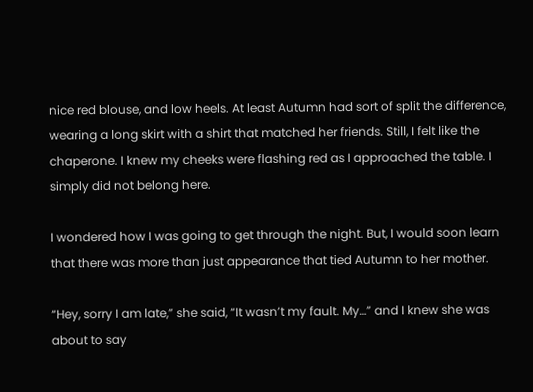nice red blouse, and low heels. At least Autumn had sort of split the difference, wearing a long skirt with a shirt that matched her friends. Still, I felt like the chaperone. I knew my cheeks were flashing red as I approached the table. I simply did not belong here.

I wondered how I was going to get through the night. But, I would soon learn that there was more than just appearance that tied Autumn to her mother.

“Hey, sorry I am late,” she said, “It wasn’t my fault. My…” and I knew she was about to say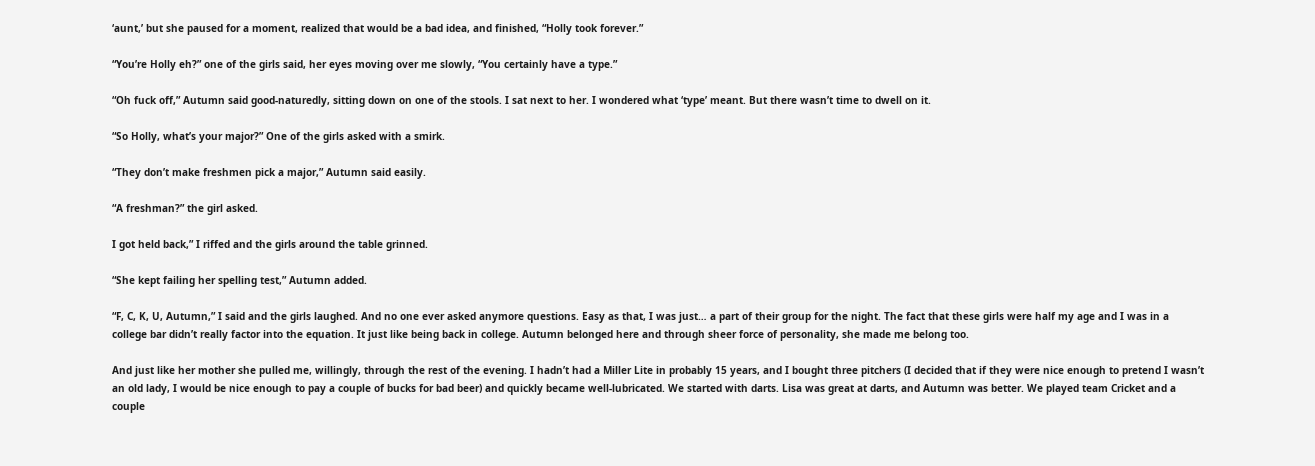‘aunt,’ but she paused for a moment, realized that would be a bad idea, and finished, “Holly took forever.”

“You’re Holly eh?” one of the girls said, her eyes moving over me slowly, “You certainly have a type.”

“Oh fuck off,” Autumn said good-naturedly, sitting down on one of the stools. I sat next to her. I wondered what ‘type’ meant. But there wasn’t time to dwell on it.

“So Holly, what’s your major?” One of the girls asked with a smirk.

“They don’t make freshmen pick a major,” Autumn said easily.

“A freshman?” the girl asked.

I got held back,” I riffed and the girls around the table grinned.

“She kept failing her spelling test,” Autumn added.

“F, C, K, U, Autumn,” I said and the girls laughed. And no one ever asked anymore questions. Easy as that, I was just… a part of their group for the night. The fact that these girls were half my age and I was in a college bar didn’t really factor into the equation. It just like being back in college. Autumn belonged here and through sheer force of personality, she made me belong too.

And just like her mother she pulled me, willingly, through the rest of the evening. I hadn’t had a Miller Lite in probably 15 years, and I bought three pitchers (I decided that if they were nice enough to pretend I wasn’t an old lady, I would be nice enough to pay a couple of bucks for bad beer) and quickly became well-lubricated. We started with darts. Lisa was great at darts, and Autumn was better. We played team Cricket and a couple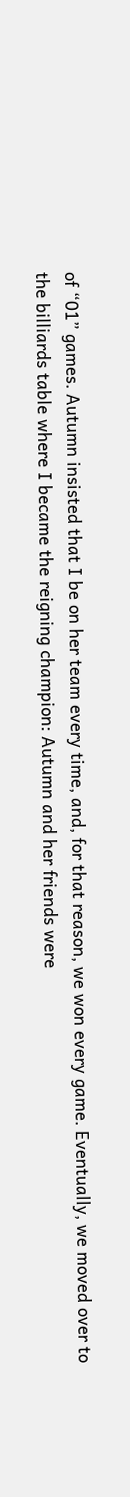of “01” games. Autumn insisted that I be on her team every time, and, for that reason, we won every game. Eventually, we moved over to the billiards table where I became the reigning champion: Autumn and her friends were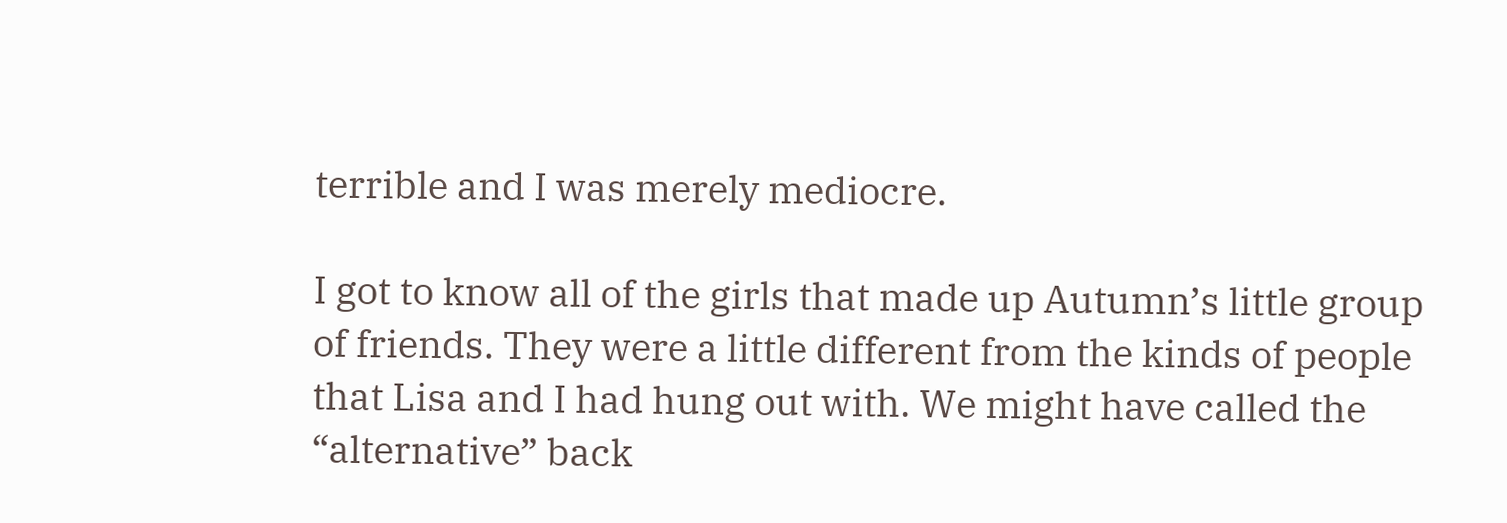terrible and I was merely mediocre.

I got to know all of the girls that made up Autumn’s little group of friends. They were a little different from the kinds of people that Lisa and I had hung out with. We might have called the “alternative” back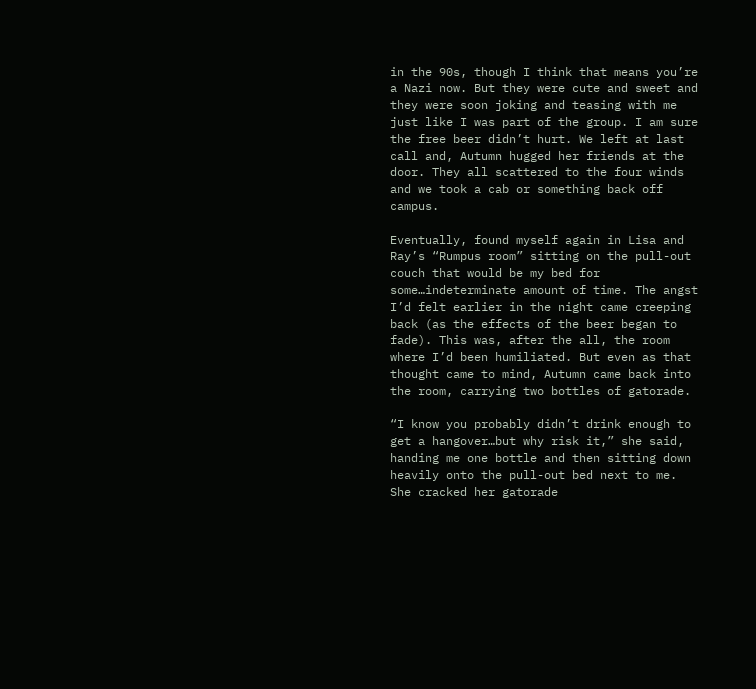in the 90s, though I think that means you’re a Nazi now. But they were cute and sweet and they were soon joking and teasing with me just like I was part of the group. I am sure the free beer didn’t hurt. We left at last call and, Autumn hugged her friends at the door. They all scattered to the four winds and we took a cab or something back off campus.

Eventually, found myself again in Lisa and Ray’s “Rumpus room” sitting on the pull-out couch that would be my bed for some…indeterminate amount of time. The angst I’d felt earlier in the night came creeping back (as the effects of the beer began to fade). This was, after the all, the room where I’d been humiliated. But even as that thought came to mind, Autumn came back into the room, carrying two bottles of gatorade.

“I know you probably didn’t drink enough to get a hangover…but why risk it,” she said, handing me one bottle and then sitting down heavily onto the pull-out bed next to me. She cracked her gatorade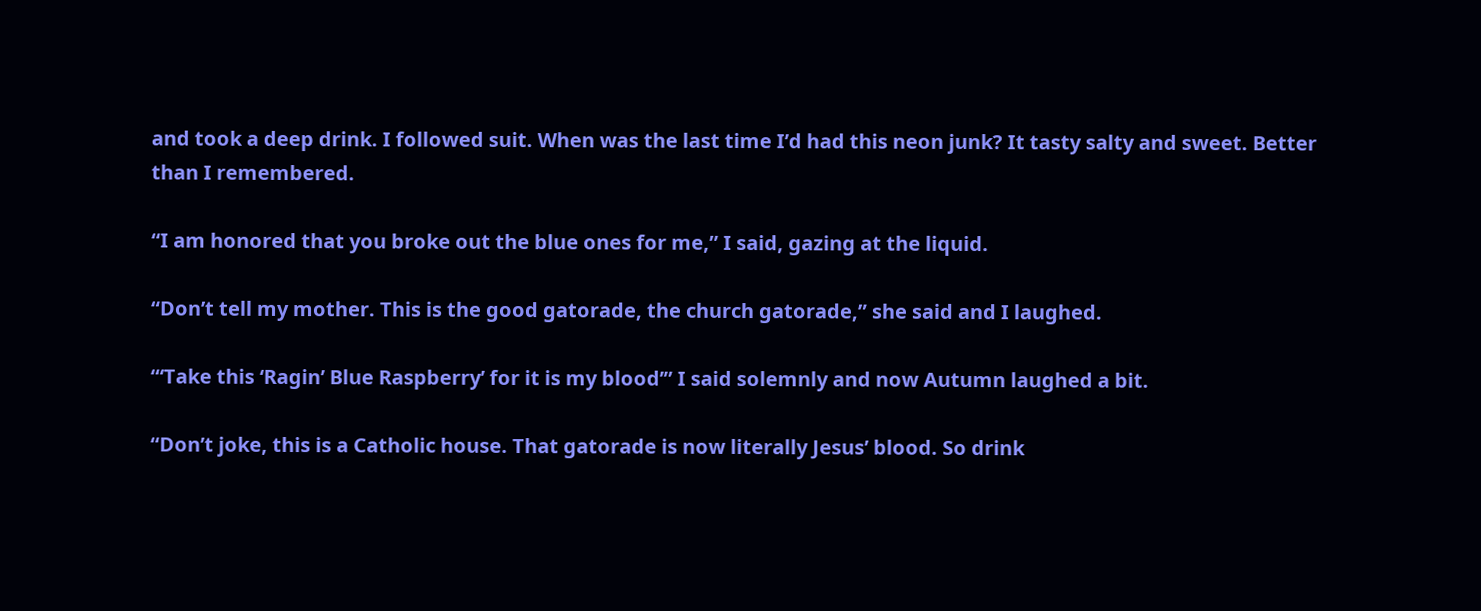and took a deep drink. I followed suit. When was the last time I’d had this neon junk? It tasty salty and sweet. Better than I remembered.

“I am honored that you broke out the blue ones for me,” I said, gazing at the liquid.

“Don’t tell my mother. This is the good gatorade, the church gatorade,” she said and I laughed.

“‘Take this ‘Ragin’ Blue Raspberry’ for it is my blood’” I said solemnly and now Autumn laughed a bit.

“Don’t joke, this is a Catholic house. That gatorade is now literally Jesus’ blood. So drink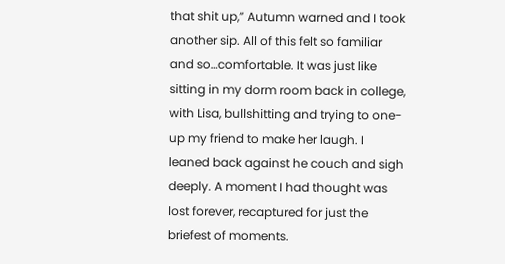that shit up,” Autumn warned and I took another sip. All of this felt so familiar and so…comfortable. It was just like sitting in my dorm room back in college, with Lisa, bullshitting and trying to one-up my friend to make her laugh. I leaned back against he couch and sigh deeply. A moment I had thought was lost forever, recaptured for just the briefest of moments.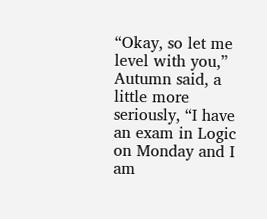“Okay, so let me level with you,” Autumn said, a little more seriously, “I have an exam in Logic on Monday and I am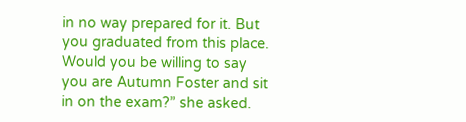in no way prepared for it. But you graduated from this place. Would you be willing to say you are Autumn Foster and sit in on the exam?” she asked.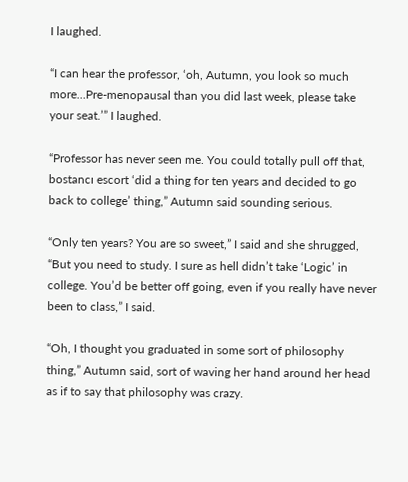I laughed.

“I can hear the professor, ‘oh, Autumn, you look so much more…Pre-menopausal than you did last week, please take your seat.’” I laughed.

“Professor has never seen me. You could totally pull off that, bostancı escort ‘did a thing for ten years and decided to go back to college’ thing,” Autumn said sounding serious.

“Only ten years? You are so sweet,” I said and she shrugged, “But you need to study. I sure as hell didn’t take ‘Logic’ in college. You’d be better off going, even if you really have never been to class,” I said.

“Oh, I thought you graduated in some sort of philosophy thing,” Autumn said, sort of waving her hand around her head as if to say that philosophy was crazy.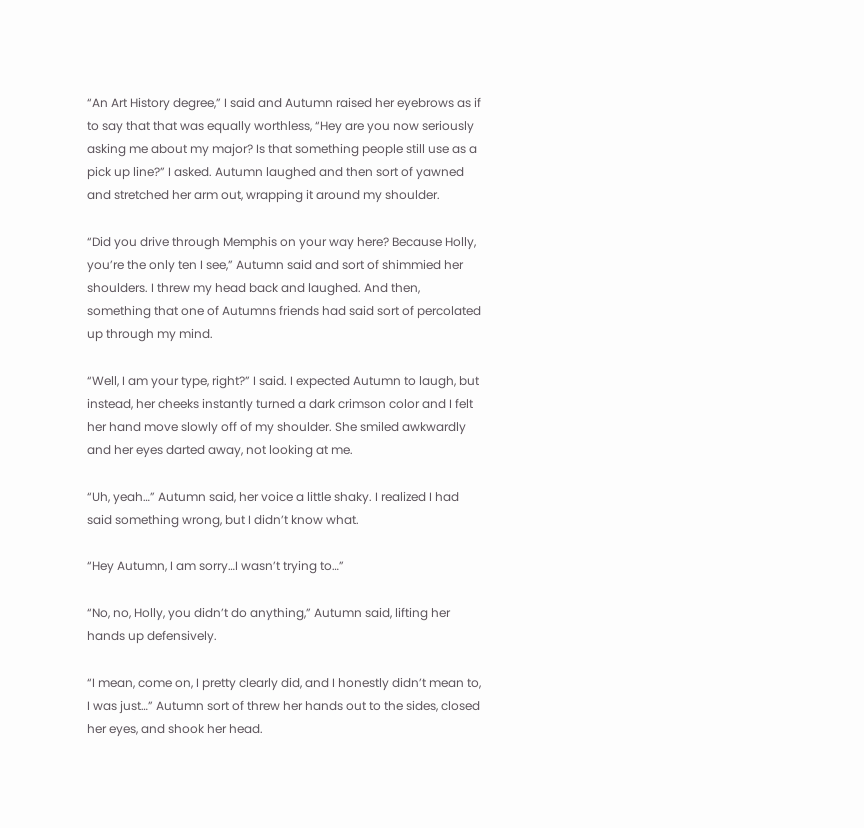“An Art History degree,” I said and Autumn raised her eyebrows as if to say that that was equally worthless, “Hey are you now seriously asking me about my major? Is that something people still use as a pick up line?” I asked. Autumn laughed and then sort of yawned and stretched her arm out, wrapping it around my shoulder.

“Did you drive through Memphis on your way here? Because Holly, you’re the only ten I see,” Autumn said and sort of shimmied her shoulders. I threw my head back and laughed. And then, something that one of Autumns friends had said sort of percolated up through my mind.

“Well, I am your type, right?” I said. I expected Autumn to laugh, but instead, her cheeks instantly turned a dark crimson color and I felt her hand move slowly off of my shoulder. She smiled awkwardly and her eyes darted away, not looking at me.

“Uh, yeah…” Autumn said, her voice a little shaky. I realized I had said something wrong, but I didn’t know what.

“Hey Autumn, I am sorry…I wasn’t trying to…”

“No, no, Holly, you didn’t do anything,” Autumn said, lifting her hands up defensively.

“I mean, come on, I pretty clearly did, and I honestly didn’t mean to, I was just…” Autumn sort of threw her hands out to the sides, closed her eyes, and shook her head.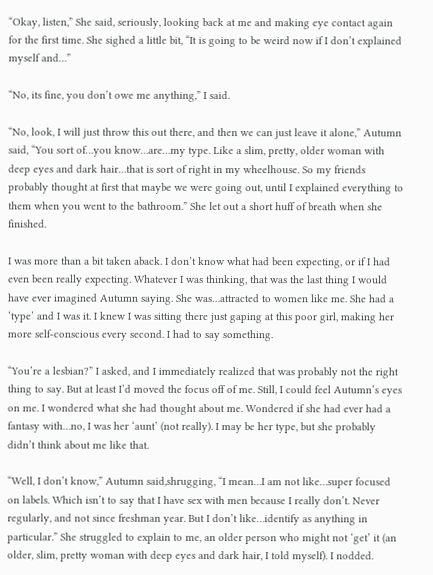“Okay, listen,” She said, seriously, looking back at me and making eye contact again for the first time. She sighed a little bit, “It is going to be weird now if I don’t explained myself and…”

“No, its fine, you don’t owe me anything,” I said.

“No, look, I will just throw this out there, and then we can just leave it alone,” Autumn said, “You sort of…you know…are…my type. Like a slim, pretty, older woman with deep eyes and dark hair…that is sort of right in my wheelhouse. So my friends probably thought at first that maybe we were going out, until I explained everything to them when you went to the bathroom.” She let out a short huff of breath when she finished.

I was more than a bit taken aback. I don’t know what had been expecting, or if I had even been really expecting. Whatever I was thinking, that was the last thing I would have ever imagined Autumn saying. She was…attracted to women like me. She had a ‘type’ and I was it. I knew I was sitting there just gaping at this poor girl, making her more self-conscious every second. I had to say something.

“You’re a lesbian?” I asked, and I immediately realized that was probably not the right thing to say. But at least I’d moved the focus off of me. Still, I could feel Autumn’s eyes on me. I wondered what she had thought about me. Wondered if she had ever had a fantasy with…no, I was her ‘aunt’ (not really). I may be her type, but she probably didn’t think about me like that.

“Well, I don’t know,” Autumn said,shrugging, “I mean…I am not like…super focused on labels. Which isn’t to say that I have sex with men because I really don’t. Never regularly, and not since freshman year. But I don’t like…identify as anything in particular.” She struggled to explain to me, an older person who might not ‘get’ it (an older, slim, pretty woman with deep eyes and dark hair, I told myself). I nodded.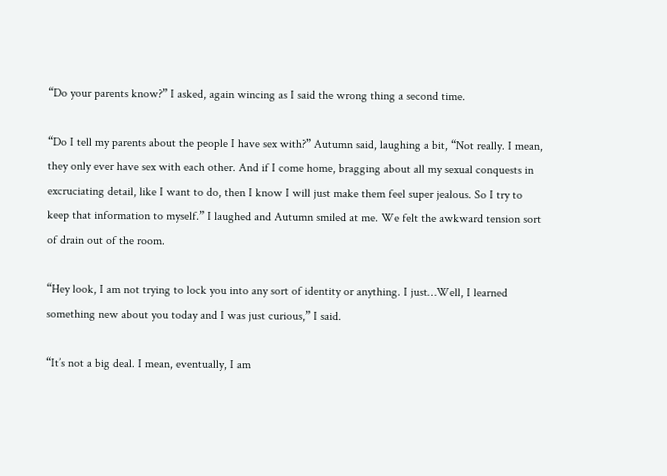“Do your parents know?” I asked, again wincing as I said the wrong thing a second time.

“Do I tell my parents about the people I have sex with?” Autumn said, laughing a bit, “Not really. I mean, they only ever have sex with each other. And if I come home, bragging about all my sexual conquests in excruciating detail, like I want to do, then I know I will just make them feel super jealous. So I try to keep that information to myself.” I laughed and Autumn smiled at me. We felt the awkward tension sort of drain out of the room.

“Hey look, I am not trying to lock you into any sort of identity or anything. I just…Well, I learned something new about you today and I was just curious,” I said.

“It’s not a big deal. I mean, eventually, I am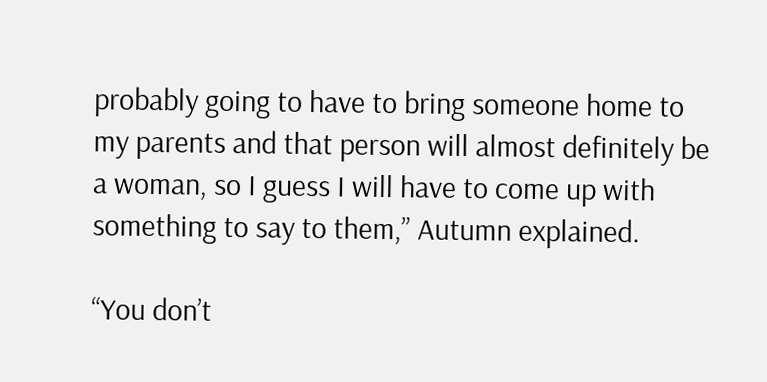probably going to have to bring someone home to my parents and that person will almost definitely be a woman, so I guess I will have to come up with something to say to them,” Autumn explained.

“You don’t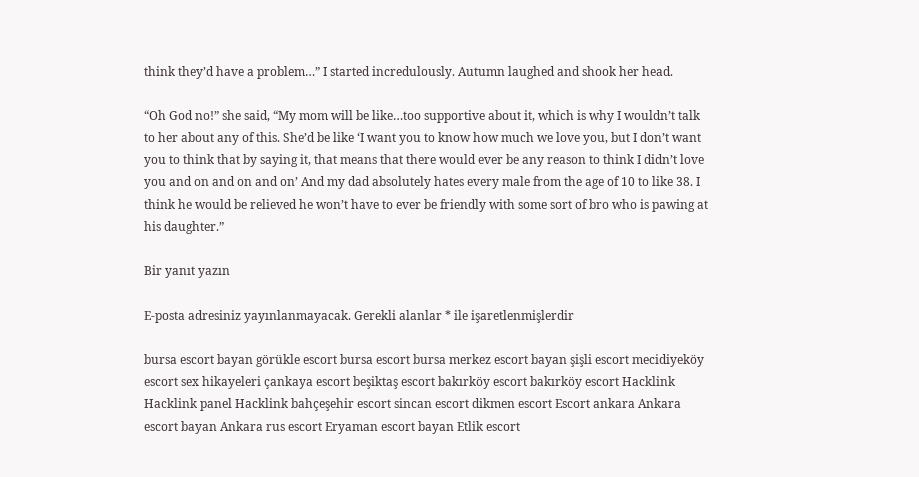think they’d have a problem…” I started incredulously. Autumn laughed and shook her head.

“Oh God no!” she said, “My mom will be like…too supportive about it, which is why I wouldn’t talk to her about any of this. She’d be like ‘I want you to know how much we love you, but I don’t want you to think that by saying it, that means that there would ever be any reason to think I didn’t love you and on and on and on’ And my dad absolutely hates every male from the age of 10 to like 38. I think he would be relieved he won’t have to ever be friendly with some sort of bro who is pawing at his daughter.”

Bir yanıt yazın

E-posta adresiniz yayınlanmayacak. Gerekli alanlar * ile işaretlenmişlerdir

bursa escort bayan görükle escort bursa escort bursa merkez escort bayan şişli escort mecidiyeköy escort sex hikayeleri çankaya escort beşiktaş escort bakırköy escort bakırköy escort Hacklink Hacklink panel Hacklink bahçeşehir escort sincan escort dikmen escort Escort ankara Ankara escort bayan Ankara rus escort Eryaman escort bayan Etlik escort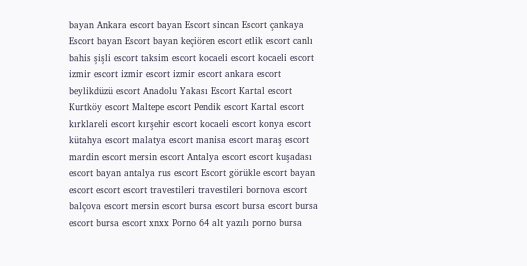bayan Ankara escort bayan Escort sincan Escort çankaya Escort bayan Escort bayan keçiören escort etlik escort canlı bahis şişli escort taksim escort kocaeli escort kocaeli escort izmir escort izmir escort izmir escort ankara escort beylikdüzü escort Anadolu Yakası Escort Kartal escort Kurtköy escort Maltepe escort Pendik escort Kartal escort kırklareli escort kırşehir escort kocaeli escort konya escort kütahya escort malatya escort manisa escort maraş escort mardin escort mersin escort Antalya escort escort kuşadası escort bayan antalya rus escort Escort görükle escort bayan escort escort escort travestileri travestileri bornova escort balçova escort mersin escort bursa escort bursa escort bursa escort bursa escort xnxx Porno 64 alt yazılı porno bursa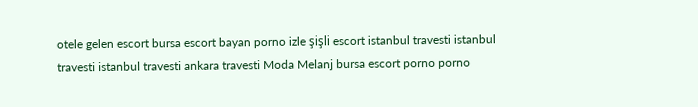otele gelen escort bursa escort bayan porno izle şişli escort istanbul travesti istanbul travesti istanbul travesti ankara travesti Moda Melanj bursa escort porno porno